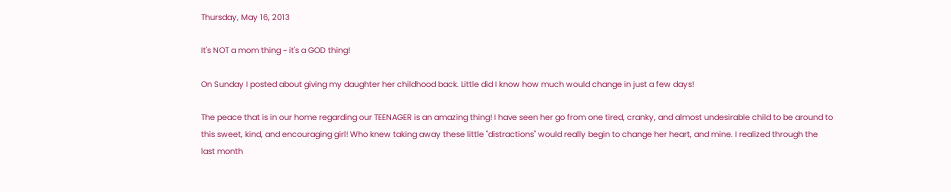Thursday, May 16, 2013

It's NOT a mom thing ~ it's a GOD thing!

On Sunday I posted about giving my daughter her childhood back. Little did I know how much would change in just a few days!

The peace that is in our home regarding our TEENAGER is an amazing thing! I have seen her go from one tired, cranky, and almost undesirable child to be around to this sweet, kind, and encouraging girl! Who knew taking away these little "distractions" would really begin to change her heart, and mine. I realized through the last month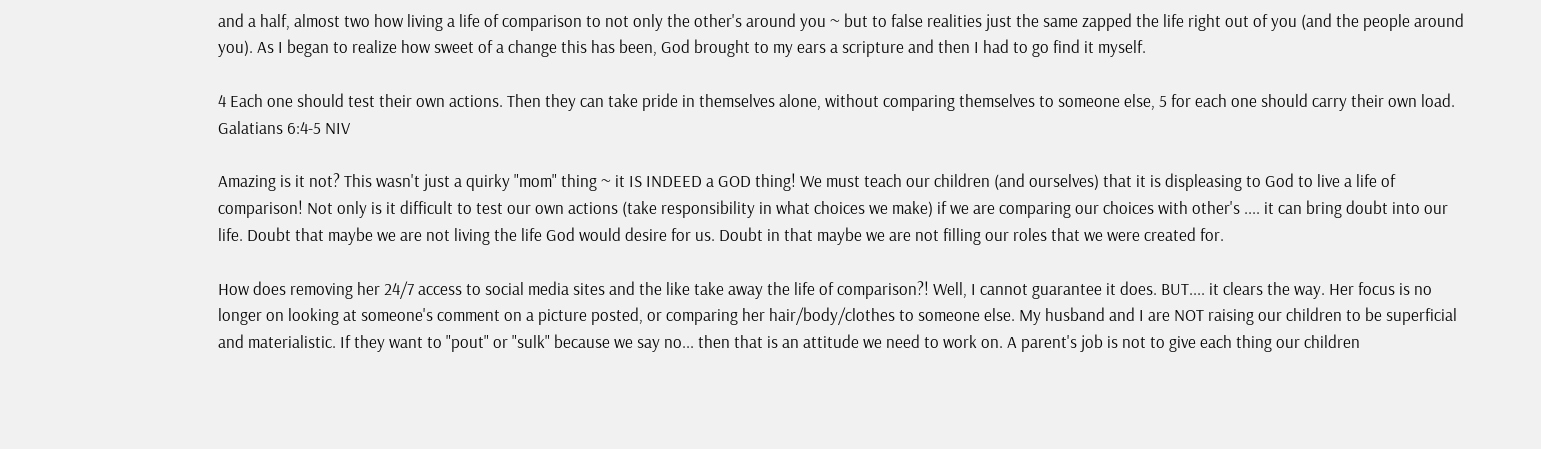and a half, almost two how living a life of comparison to not only the other's around you ~ but to false realities just the same zapped the life right out of you (and the people around you). As I began to realize how sweet of a change this has been, God brought to my ears a scripture and then I had to go find it myself.

4 Each one should test their own actions. Then they can take pride in themselves alone, without comparing themselves to someone else, 5 for each one should carry their own load. Galatians 6:4-5 NIV

Amazing is it not? This wasn't just a quirky "mom" thing ~ it IS INDEED a GOD thing! We must teach our children (and ourselves) that it is displeasing to God to live a life of comparison! Not only is it difficult to test our own actions (take responsibility in what choices we make) if we are comparing our choices with other's .... it can bring doubt into our life. Doubt that maybe we are not living the life God would desire for us. Doubt in that maybe we are not filling our roles that we were created for.

How does removing her 24/7 access to social media sites and the like take away the life of comparison?! Well, I cannot guarantee it does. BUT.... it clears the way. Her focus is no longer on looking at someone's comment on a picture posted, or comparing her hair/body/clothes to someone else. My husband and I are NOT raising our children to be superficial and materialistic. If they want to "pout" or "sulk" because we say no... then that is an attitude we need to work on. A parent's job is not to give each thing our children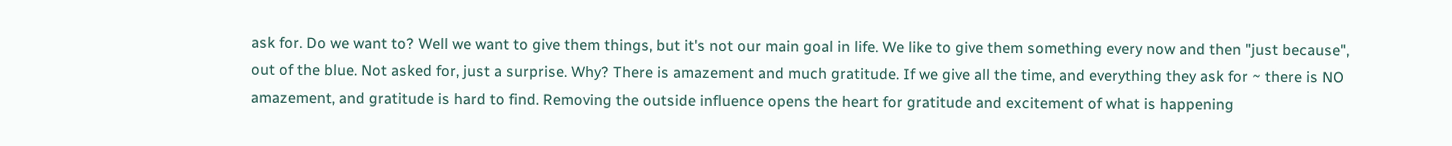ask for. Do we want to? Well we want to give them things, but it's not our main goal in life. We like to give them something every now and then "just because", out of the blue. Not asked for, just a surprise. Why? There is amazement and much gratitude. If we give all the time, and everything they ask for ~ there is NO amazement, and gratitude is hard to find. Removing the outside influence opens the heart for gratitude and excitement of what is happening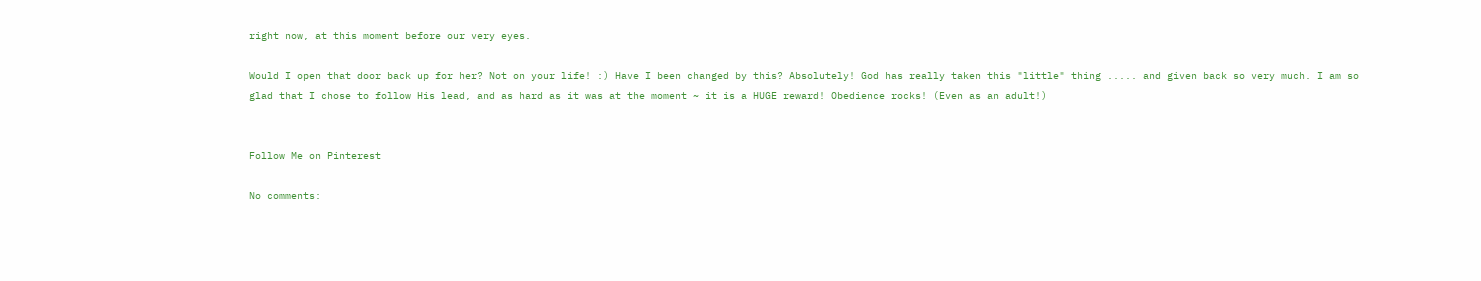right now, at this moment before our very eyes.

Would I open that door back up for her? Not on your life! :) Have I been changed by this? Absolutely! God has really taken this "little" thing ..... and given back so very much. I am so glad that I chose to follow His lead, and as hard as it was at the moment ~ it is a HUGE reward! Obedience rocks! (Even as an adult!)


Follow Me on Pinterest

No comments: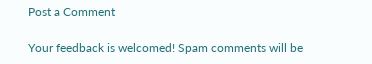Post a Comment

Your feedback is welcomed! Spam comments will be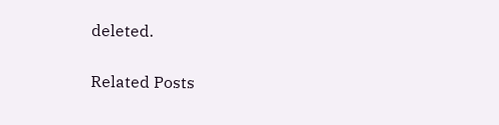deleted.

Related Posts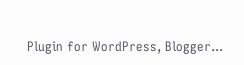Plugin for WordPress, Blogger...